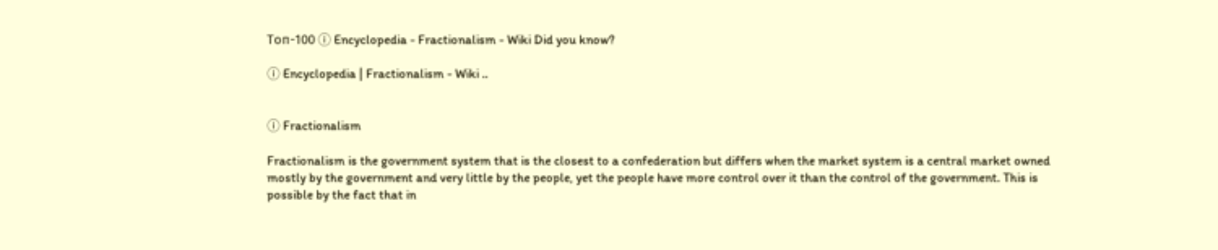Топ-100 ⓘ Encyclopedia - Fractionalism - Wiki Did you know?

ⓘ Encyclopedia | Fractionalism - Wiki ..


ⓘ Fractionalism

Fractionalism is the government system that is the closest to a confederation but differs when the market system is a central market owned mostly by the government and very little by the people, yet the people have more control over it than the control of the government. This is possible by the fact that in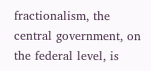fractionalism, the central government, on the federal level, is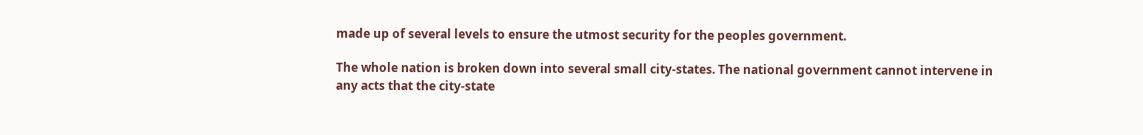made up of several levels to ensure the utmost security for the peoples government.

The whole nation is broken down into several small city-states. The national government cannot intervene in any acts that the city-state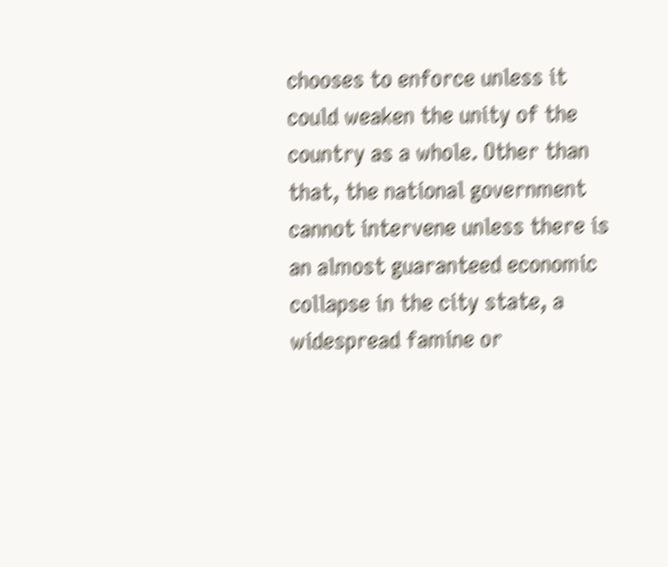chooses to enforce unless it could weaken the unity of the country as a whole. Other than that, the national government cannot intervene unless there is an almost guaranteed economic collapse in the city state, a widespread famine or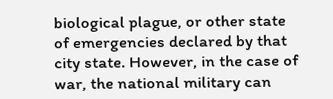biological plague, or other state of emergencies declared by that city state. However, in the case of war, the national military can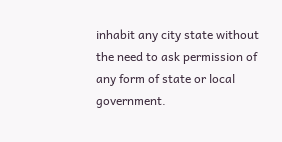inhabit any city state without the need to ask permission of any form of state or local government.